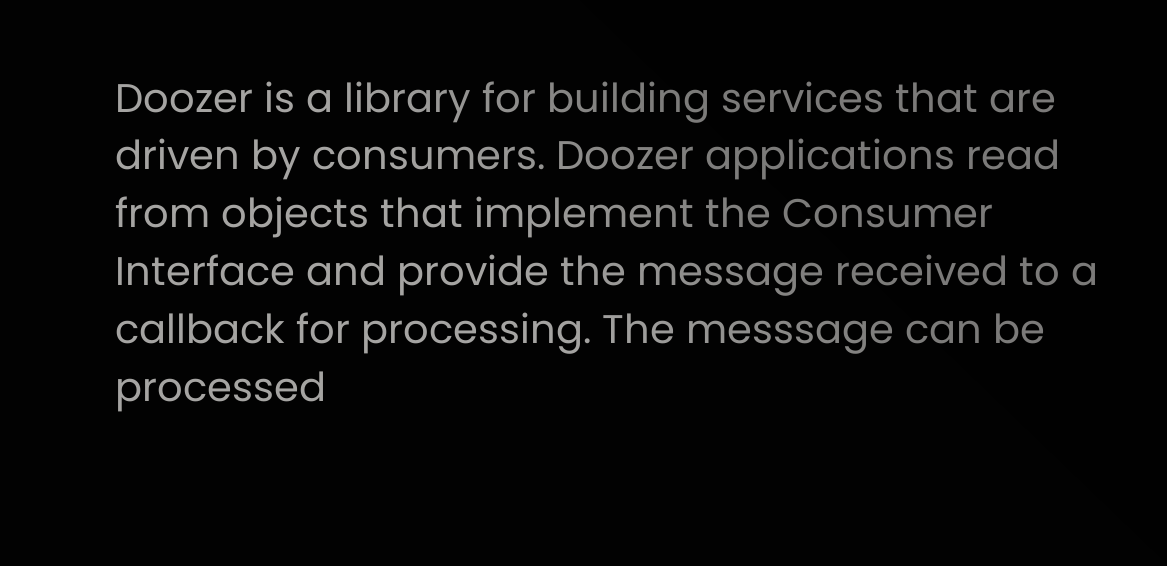Doozer is a library for building services that are driven by consumers. Doozer applications read from objects that implement the Consumer Interface and provide the message received to a callback for processing. The messsage can be processed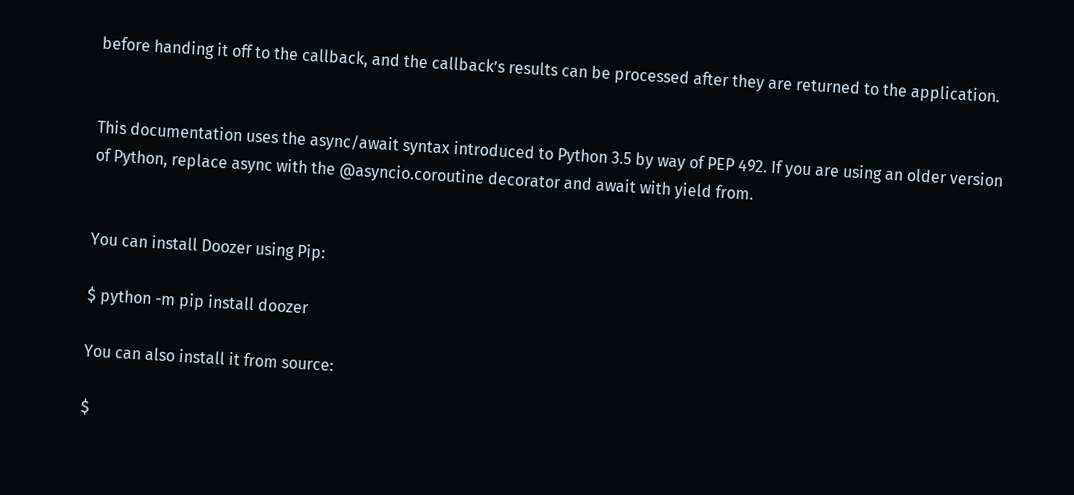before handing it off to the callback, and the callback’s results can be processed after they are returned to the application.


This documentation uses the async/await syntax introduced to Python 3.5 by way of PEP 492. If you are using an older version of Python, replace async with the @asyncio.coroutine decorator and await with yield from.


You can install Doozer using Pip:

$ python -m pip install doozer

You can also install it from source:

$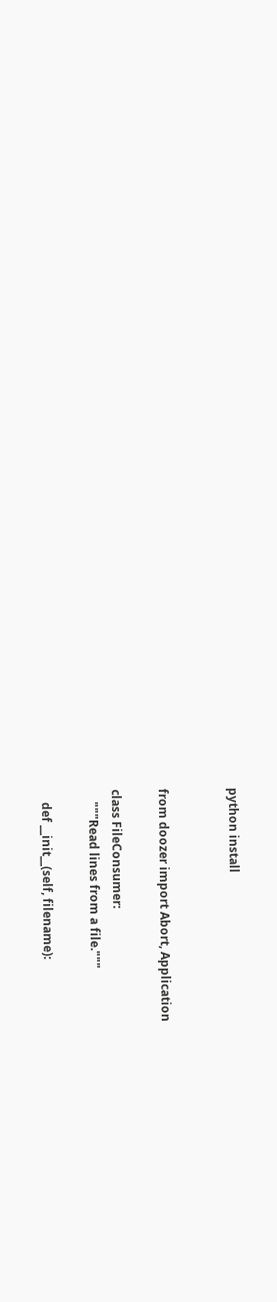python install


from doozer import Abort, Application

class FileConsumer:
    """Read lines from a file."""

    def __init__(self, filename):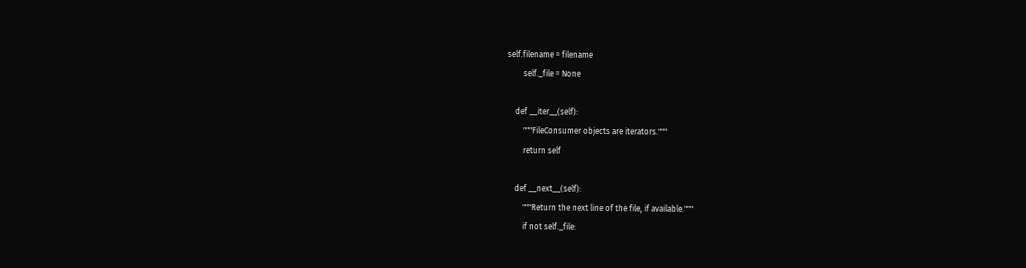self.filename = filename
        self._file = None

    def __iter__(self):
        """FileConsumer objects are iterators."""
        return self

    def __next__(self):
        """Return the next line of the file, if available."""
        if not self._file: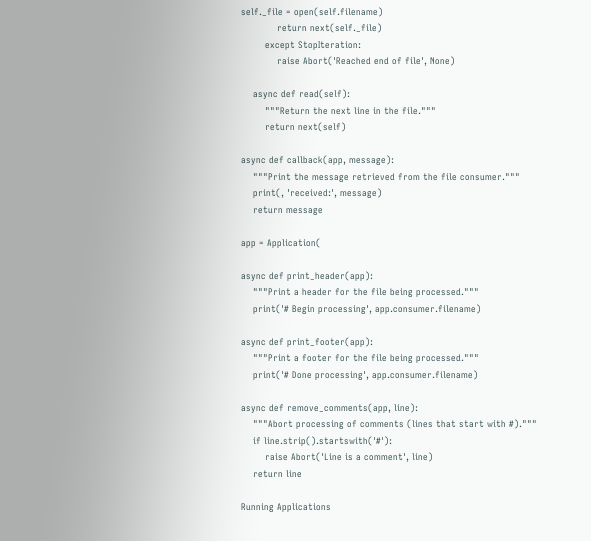self._file = open(self.filename)
            return next(self._file)
        except StopIteration:
            raise Abort('Reached end of file', None)

    async def read(self):
        """Return the next line in the file."""
        return next(self)

async def callback(app, message):
    """Print the message retrieved from the file consumer."""
    print(, 'received:', message)
    return message

app = Application(

async def print_header(app):
    """Print a header for the file being processed."""
    print('# Begin processing', app.consumer.filename)

async def print_footer(app):
    """Print a footer for the file being processed."""
    print('# Done processing', app.consumer.filename)

async def remove_comments(app, line):
    """Abort processing of comments (lines that start with #)."""
    if line.strip().startswith('#'):
        raise Abort('Line is a comment', line)
    return line

Running Applications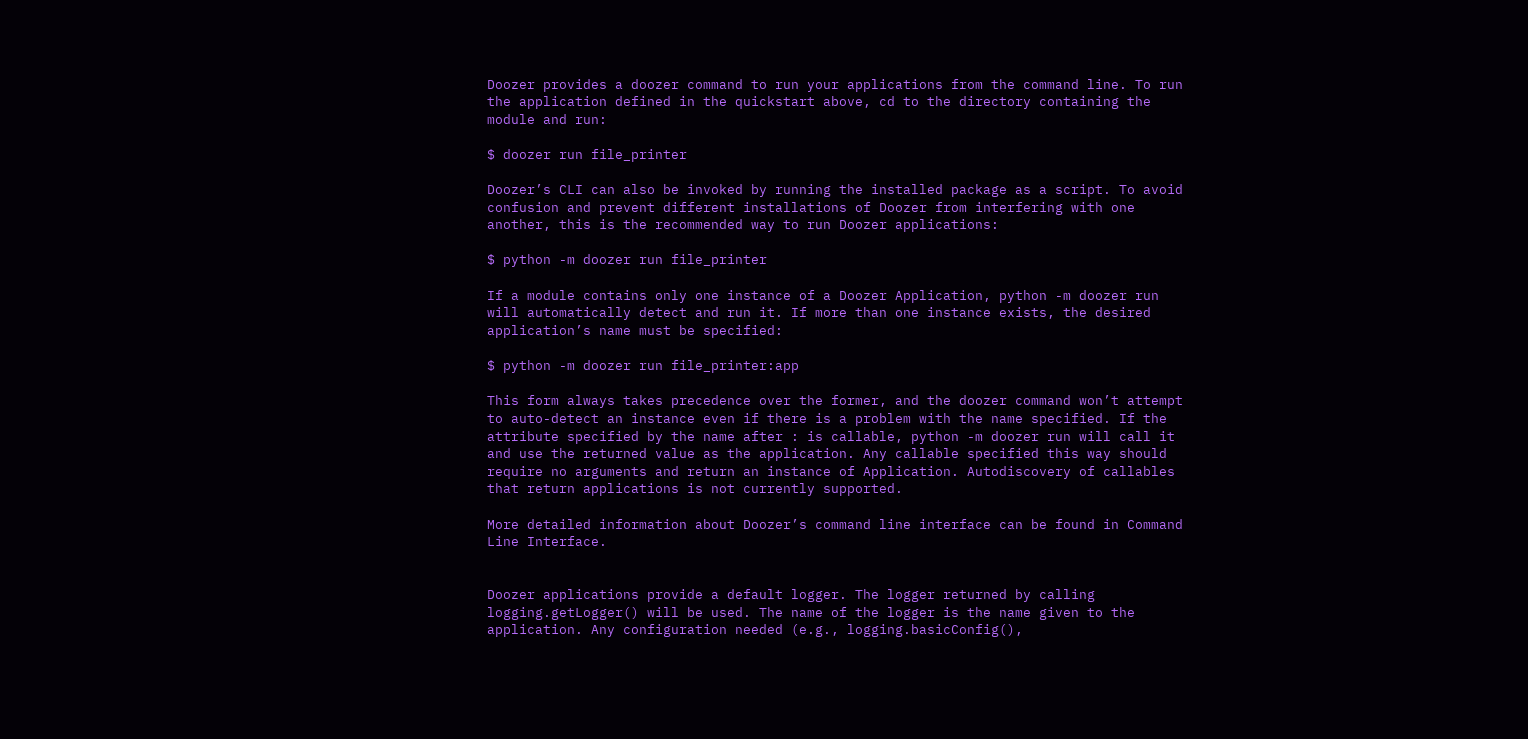Doozer provides a doozer command to run your applications from the command line. To run the application defined in the quickstart above, cd to the directory containing the module and run:

$ doozer run file_printer

Doozer’s CLI can also be invoked by running the installed package as a script. To avoid confusion and prevent different installations of Doozer from interfering with one another, this is the recommended way to run Doozer applications:

$ python -m doozer run file_printer

If a module contains only one instance of a Doozer Application, python -m doozer run will automatically detect and run it. If more than one instance exists, the desired application’s name must be specified:

$ python -m doozer run file_printer:app

This form always takes precedence over the former, and the doozer command won’t attempt to auto-detect an instance even if there is a problem with the name specified. If the attribute specified by the name after : is callable, python -m doozer run will call it and use the returned value as the application. Any callable specified this way should require no arguments and return an instance of Application. Autodiscovery of callables that return applications is not currently supported.

More detailed information about Doozer’s command line interface can be found in Command Line Interface.


Doozer applications provide a default logger. The logger returned by calling logging.getLogger() will be used. The name of the logger is the name given to the application. Any configuration needed (e.g., logging.basicConfig(),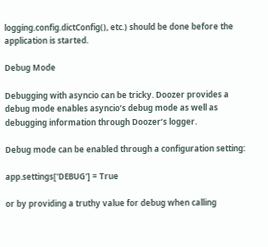logging.config.dictConfig(), etc.) should be done before the application is started.

Debug Mode

Debugging with asyncio can be tricky. Doozer provides a debug mode enables asyncio’s debug mode as well as debugging information through Doozer’s logger.

Debug mode can be enabled through a configuration setting:

app.settings['DEBUG'] = True

or by providing a truthy value for debug when calling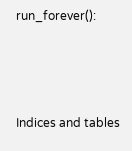run_forever():



Indices and tables